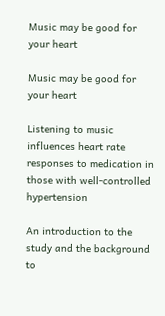Music may be good for your heart

Music may be good for your heart

Listening to music influences heart rate responses to medication in those with well-controlled hypertension

An introduction to the study and the background to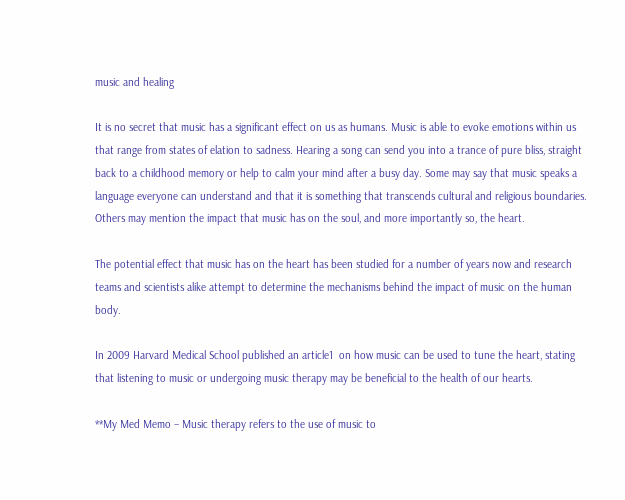music and healing

It is no secret that music has a significant effect on us as humans. Music is able to evoke emotions within us that range from states of elation to sadness. Hearing a song can send you into a trance of pure bliss, straight back to a childhood memory or help to calm your mind after a busy day. Some may say that music speaks a language everyone can understand and that it is something that transcends cultural and religious boundaries. Others may mention the impact that music has on the soul, and more importantly so, the heart.

The potential effect that music has on the heart has been studied for a number of years now and research teams and scientists alike attempt to determine the mechanisms behind the impact of music on the human body.

In 2009 Harvard Medical School published an article1  on how music can be used to tune the heart, stating that listening to music or undergoing music therapy may be beneficial to the health of our hearts.

**My Med Memo – Music therapy refers to the use of music to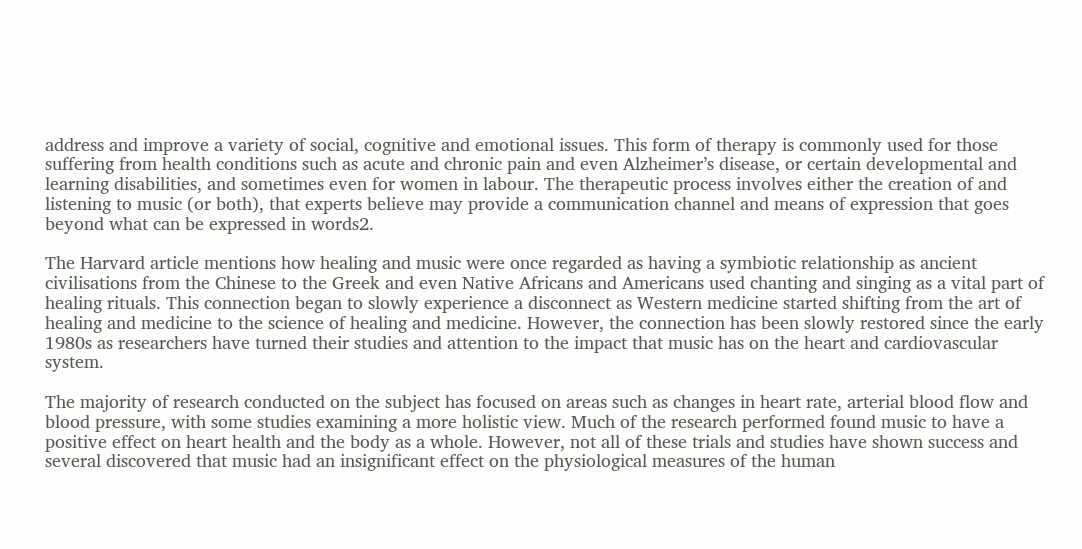address and improve a variety of social, cognitive and emotional issues. This form of therapy is commonly used for those suffering from health conditions such as acute and chronic pain and even Alzheimer’s disease, or certain developmental and learning disabilities, and sometimes even for women in labour. The therapeutic process involves either the creation of and listening to music (or both), that experts believe may provide a communication channel and means of expression that goes beyond what can be expressed in words2.

The Harvard article mentions how healing and music were once regarded as having a symbiotic relationship as ancient civilisations from the Chinese to the Greek and even Native Africans and Americans used chanting and singing as a vital part of healing rituals. This connection began to slowly experience a disconnect as Western medicine started shifting from the art of healing and medicine to the science of healing and medicine. However, the connection has been slowly restored since the early 1980s as researchers have turned their studies and attention to the impact that music has on the heart and cardiovascular system.

The majority of research conducted on the subject has focused on areas such as changes in heart rate, arterial blood flow and blood pressure, with some studies examining a more holistic view. Much of the research performed found music to have a positive effect on heart health and the body as a whole. However, not all of these trials and studies have shown success and several discovered that music had an insignificant effect on the physiological measures of the human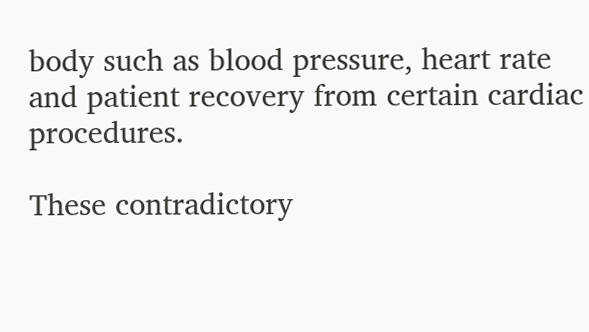body such as blood pressure, heart rate and patient recovery from certain cardiac procedures.

These contradictory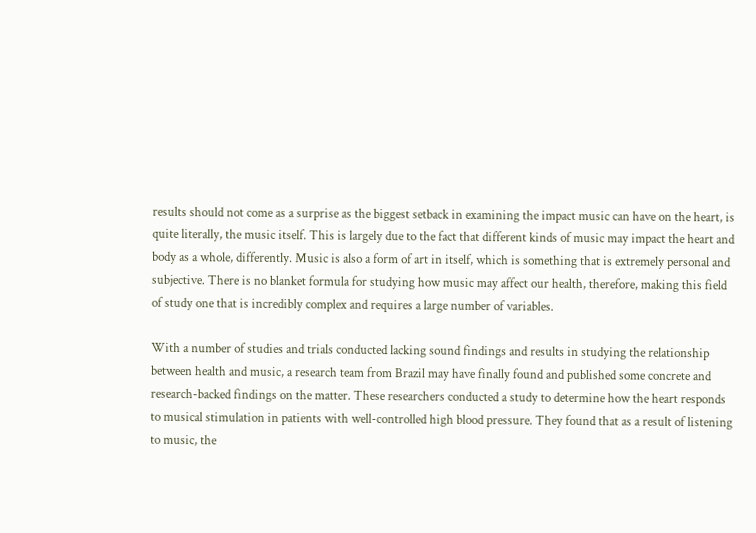results should not come as a surprise as the biggest setback in examining the impact music can have on the heart, is quite literally, the music itself. This is largely due to the fact that different kinds of music may impact the heart and body as a whole, differently. Music is also a form of art in itself, which is something that is extremely personal and subjective. There is no blanket formula for studying how music may affect our health, therefore, making this field of study one that is incredibly complex and requires a large number of variables.

With a number of studies and trials conducted lacking sound findings and results in studying the relationship between health and music, a research team from Brazil may have finally found and published some concrete and research-backed findings on the matter. These researchers conducted a study to determine how the heart responds to musical stimulation in patients with well-controlled high blood pressure. They found that as a result of listening to music, the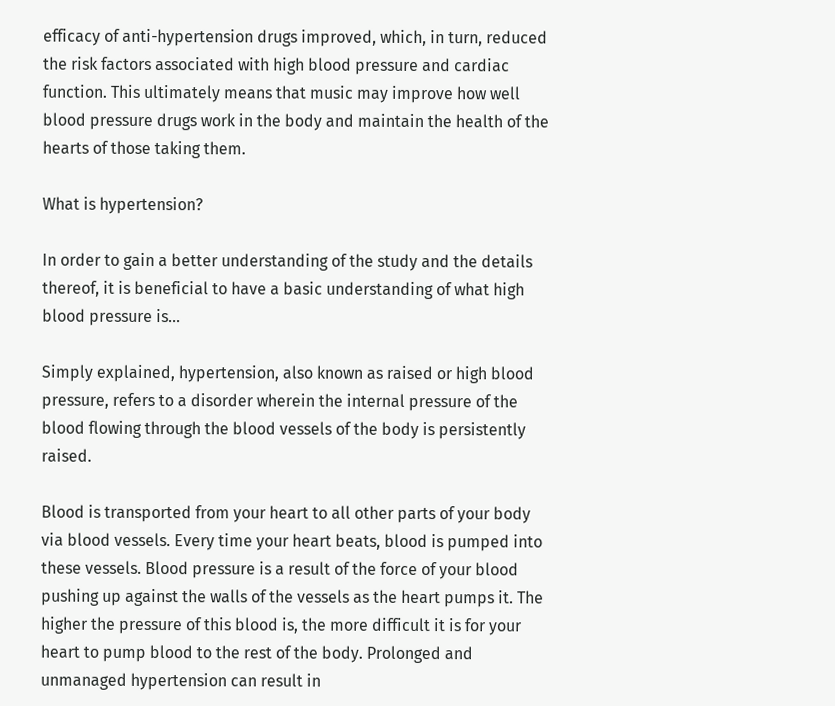efficacy of anti-hypertension drugs improved, which, in turn, reduced the risk factors associated with high blood pressure and cardiac function. This ultimately means that music may improve how well blood pressure drugs work in the body and maintain the health of the hearts of those taking them.

What is hypertension?

In order to gain a better understanding of the study and the details thereof, it is beneficial to have a basic understanding of what high blood pressure is…

Simply explained, hypertension, also known as raised or high blood pressure, refers to a disorder wherein the internal pressure of the blood flowing through the blood vessels of the body is persistently raised.

Blood is transported from your heart to all other parts of your body via blood vessels. Every time your heart beats, blood is pumped into these vessels. Blood pressure is a result of the force of your blood pushing up against the walls of the vessels as the heart pumps it. The higher the pressure of this blood is, the more difficult it is for your heart to pump blood to the rest of the body. Prolonged and unmanaged hypertension can result in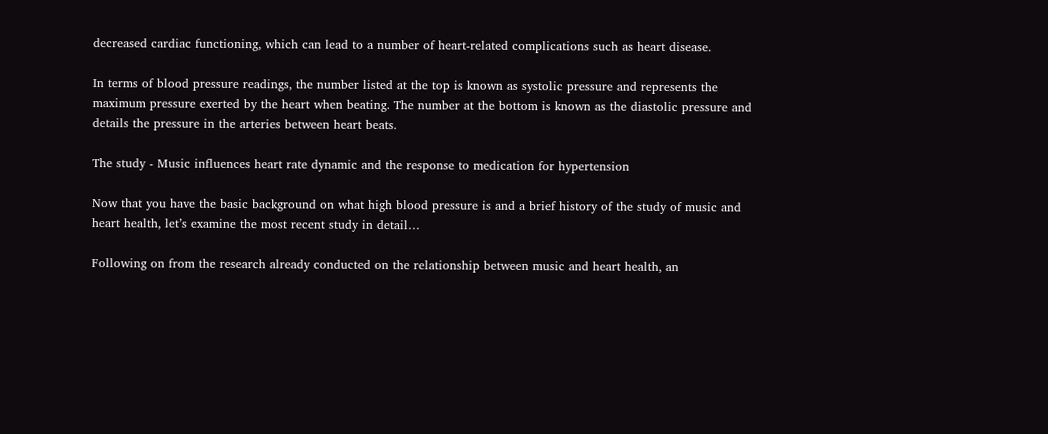decreased cardiac functioning, which can lead to a number of heart-related complications such as heart disease.

In terms of blood pressure readings, the number listed at the top is known as systolic pressure and represents the maximum pressure exerted by the heart when beating. The number at the bottom is known as the diastolic pressure and details the pressure in the arteries between heart beats.

The study - Music influences heart rate dynamic and the response to medication for hypertension

Now that you have the basic background on what high blood pressure is and a brief history of the study of music and heart health, let’s examine the most recent study in detail…

Following on from the research already conducted on the relationship between music and heart health, an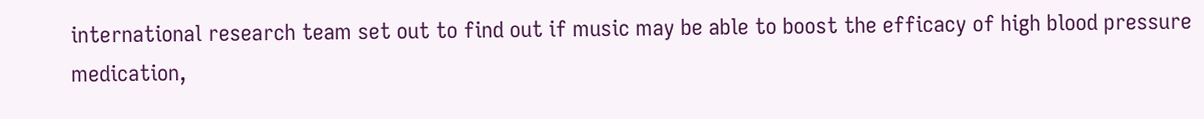international research team set out to find out if music may be able to boost the efficacy of high blood pressure medication,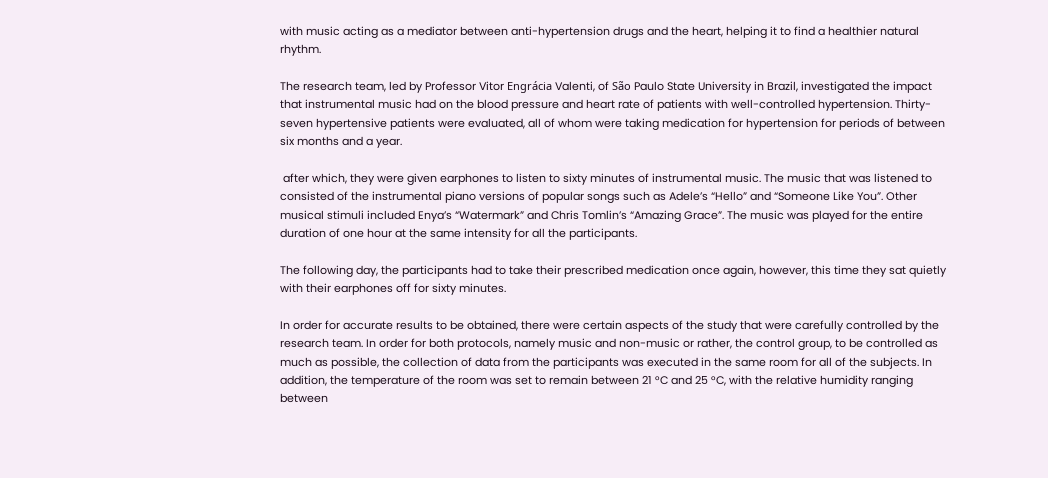with music acting as a mediator between anti-hypertension drugs and the heart, helping it to find a healthier natural rhythm.

The research team, led by Professor Vitor Engrácia Valenti, of São Paulo State University in Brazil, investigated the impact that instrumental music had on the blood pressure and heart rate of patients with well-controlled hypertension. Thirty-seven hypertensive patients were evaluated, all of whom were taking medication for hypertension for periods of between six months and a year.

 after which, they were given earphones to listen to sixty minutes of instrumental music. The music that was listened to consisted of the instrumental piano versions of popular songs such as Adele’s “Hello” and “Someone Like You”. Other musical stimuli included Enya’s “Watermark” and Chris Tomlin’s “Amazing Grace”. The music was played for the entire duration of one hour at the same intensity for all the participants.

The following day, the participants had to take their prescribed medication once again, however, this time they sat quietly with their earphones off for sixty minutes.

In order for accurate results to be obtained, there were certain aspects of the study that were carefully controlled by the research team. In order for both protocols, namely music and non-music or rather, the control group, to be controlled as much as possible, the collection of data from the participants was executed in the same room for all of the subjects. In addition, the temperature of the room was set to remain between 21 °C and 25 °C, with the relative humidity ranging between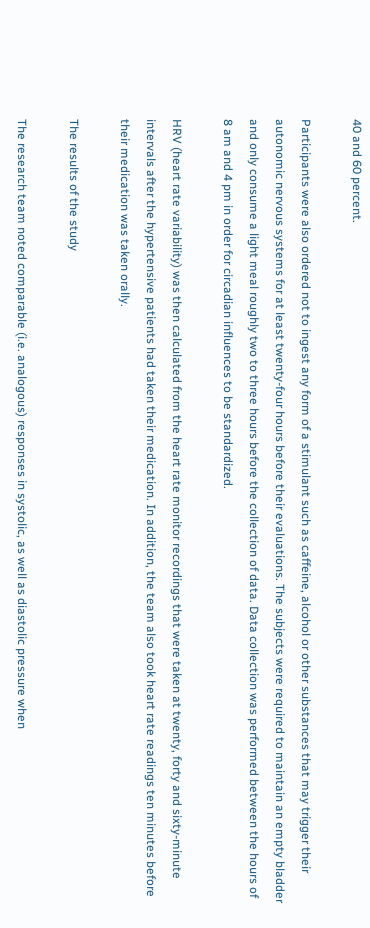40 and 60 percent.

Participants were also ordered not to ingest any form of a stimulant such as caffeine, alcohol or other substances that may trigger their autonomic nervous systems for at least twenty-four hours before their evaluations. The subjects were required to maintain an empty bladder and only consume a light meal roughly two to three hours before the collection of data. Data collection was performed between the hours of 8 am and 4 pm in order for circadian influences to be standardized.

HRV (heart rate variability) was then calculated from the heart rate monitor recordings that were taken at twenty, forty and sixty-minute intervals after the hypertensive patients had taken their medication. In addition, the team also took heart rate readings ten minutes before their medication was taken orally.

The results of the study

The research team noted comparable (i.e. analogous) responses in systolic, as well as diastolic pressure when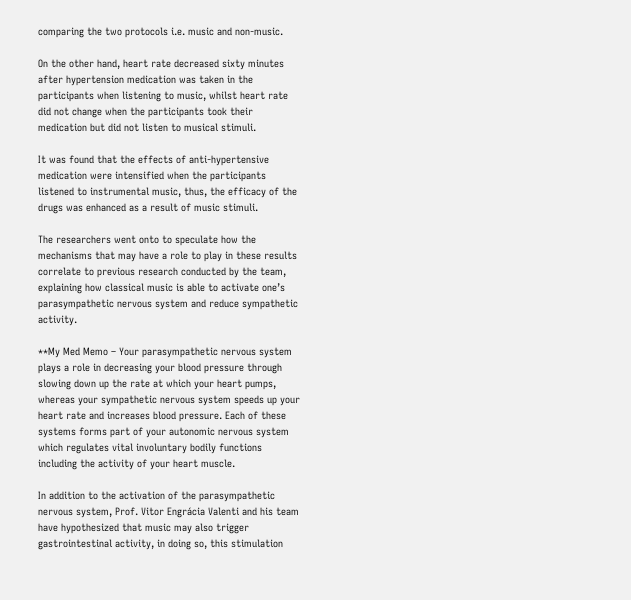comparing the two protocols i.e. music and non-music.

On the other hand, heart rate decreased sixty minutes after hypertension medication was taken in the participants when listening to music, whilst heart rate did not change when the participants took their medication but did not listen to musical stimuli.

It was found that the effects of anti-hypertensive medication were intensified when the participants listened to instrumental music, thus, the efficacy of the drugs was enhanced as a result of music stimuli.

The researchers went onto to speculate how the mechanisms that may have a role to play in these results correlate to previous research conducted by the team, explaining how classical music is able to activate one’s parasympathetic nervous system and reduce sympathetic activity.

**My Med Memo – Your parasympathetic nervous system plays a role in decreasing your blood pressure through slowing down up the rate at which your heart pumps, whereas your sympathetic nervous system speeds up your heart rate and increases blood pressure. Each of these systems forms part of your autonomic nervous system which regulates vital involuntary bodily functions including the activity of your heart muscle.

In addition to the activation of the parasympathetic nervous system, Prof. Vitor Engrácia Valenti and his team have hypothesized that music may also trigger gastrointestinal activity, in doing so, this stimulation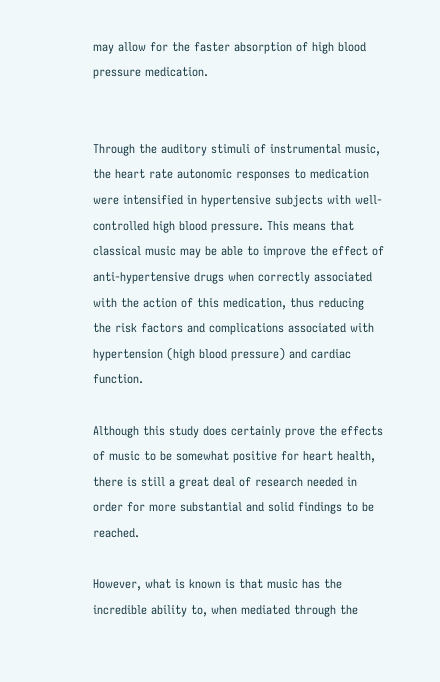may allow for the faster absorption of high blood pressure medication.


Through the auditory stimuli of instrumental music, the heart rate autonomic responses to medication were intensified in hypertensive subjects with well-controlled high blood pressure. This means that classical music may be able to improve the effect of anti-hypertensive drugs when correctly associated with the action of this medication, thus reducing the risk factors and complications associated with hypertension (high blood pressure) and cardiac function.

Although this study does certainly prove the effects of music to be somewhat positive for heart health, there is still a great deal of research needed in order for more substantial and solid findings to be reached.

However, what is known is that music has the incredible ability to, when mediated through the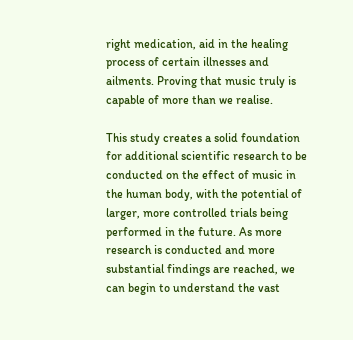right medication, aid in the healing process of certain illnesses and ailments. Proving that music truly is capable of more than we realise.

This study creates a solid foundation for additional scientific research to be conducted on the effect of music in the human body, with the potential of larger, more controlled trials being performed in the future. As more research is conducted and more substantial findings are reached, we can begin to understand the vast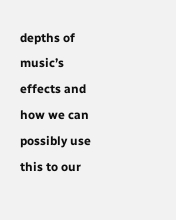depths of music’s effects and how we can possibly use this to our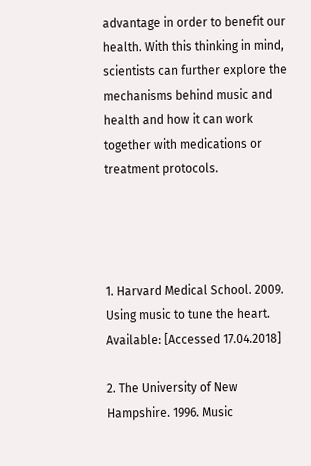advantage in order to benefit our health. With this thinking in mind, scientists can further explore the mechanisms behind music and health and how it can work together with medications or treatment protocols.




1. Harvard Medical School. 2009. Using music to tune the heart. Available: [Accessed 17.04.2018]

2. The University of New Hampshire. 1996. Music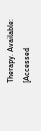Therapy. Available: [Accessed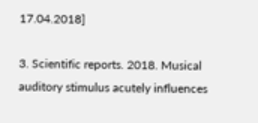17.04.2018]

3. Scientific reports. 2018. Musical auditory stimulus acutely influences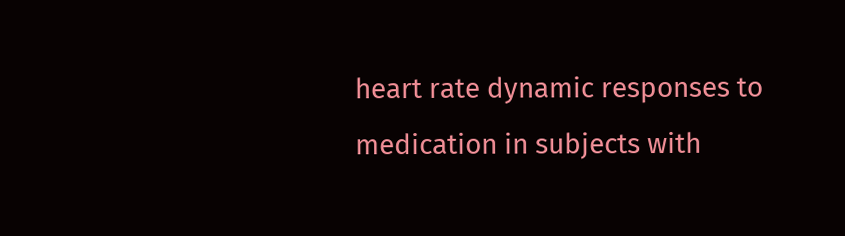heart rate dynamic responses to medication in subjects with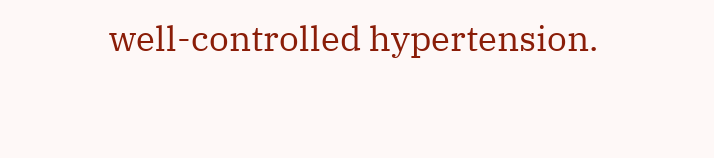well-controlled hypertension.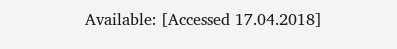Available: [Accessed 17.04.2018]